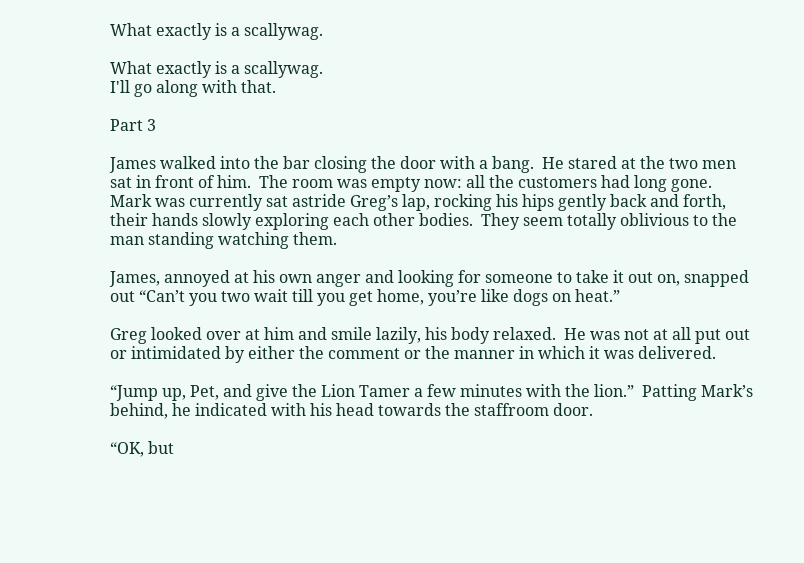What exactly is a scallywag.

What exactly is a scallywag.
I'll go along with that.

Part 3

James walked into the bar closing the door with a bang.  He stared at the two men sat in front of him.  The room was empty now: all the customers had long gone. Mark was currently sat astride Greg’s lap, rocking his hips gently back and forth, their hands slowly exploring each other bodies.  They seem totally oblivious to the man standing watching them.

James, annoyed at his own anger and looking for someone to take it out on, snapped out “Can’t you two wait till you get home, you’re like dogs on heat.”

Greg looked over at him and smile lazily, his body relaxed.  He was not at all put out or intimidated by either the comment or the manner in which it was delivered.

“Jump up, Pet, and give the Lion Tamer a few minutes with the lion.”  Patting Mark’s behind, he indicated with his head towards the staffroom door.

“OK, but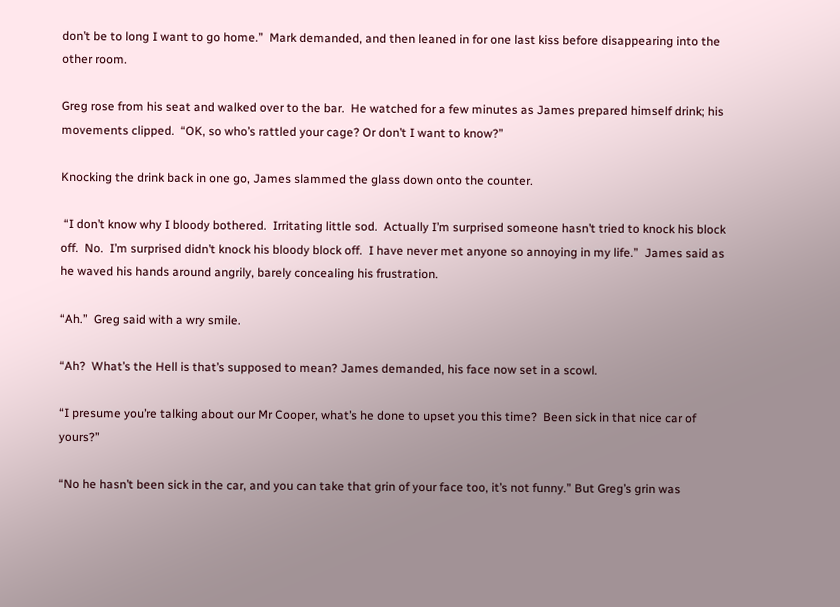don’t be to long I want to go home.”  Mark demanded, and then leaned in for one last kiss before disappearing into the other room.

Greg rose from his seat and walked over to the bar.  He watched for a few minutes as James prepared himself drink; his movements clipped.  “OK, so who’s rattled your cage? Or don’t I want to know?”

Knocking the drink back in one go, James slammed the glass down onto the counter.

 “I don’t know why I bloody bothered.  Irritating little sod.  Actually I’m surprised someone hasn’t tried to knock his block off.  No.  I’m surprised didn’t knock his bloody block off.  I have never met anyone so annoying in my life.”  James said as he waved his hands around angrily, barely concealing his frustration.

“Ah.”  Greg said with a wry smile.

“Ah?  What’s the Hell is that’s supposed to mean? James demanded, his face now set in a scowl.

“I presume you’re talking about our Mr Cooper, what’s he done to upset you this time?  Been sick in that nice car of yours?”

“No he hasn’t been sick in the car, and you can take that grin of your face too, it’s not funny.” But Greg’s grin was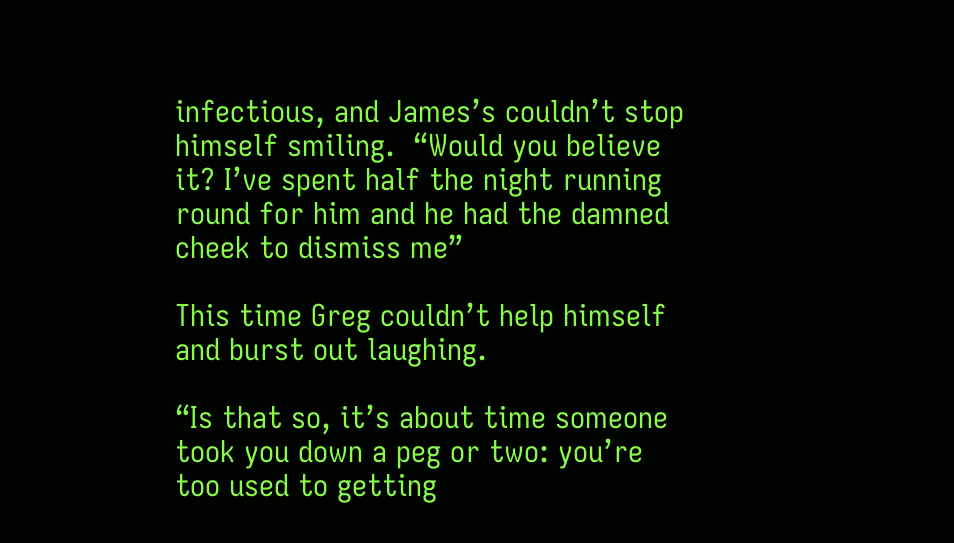infectious, and James’s couldn’t stop himself smiling.  “Would you believe it? I’ve spent half the night running round for him and he had the damned cheek to dismiss me”

This time Greg couldn’t help himself and burst out laughing.

“Is that so, it’s about time someone took you down a peg or two: you’re too used to getting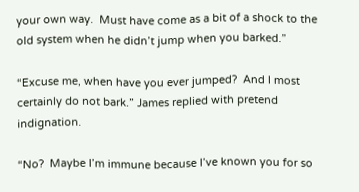your own way.  Must have come as a bit of a shock to the old system when he didn’t jump when you barked.”

“Excuse me, when have you ever jumped?  And I most certainly do not bark.” James replied with pretend indignation.

“No?  Maybe I’m immune because I’ve known you for so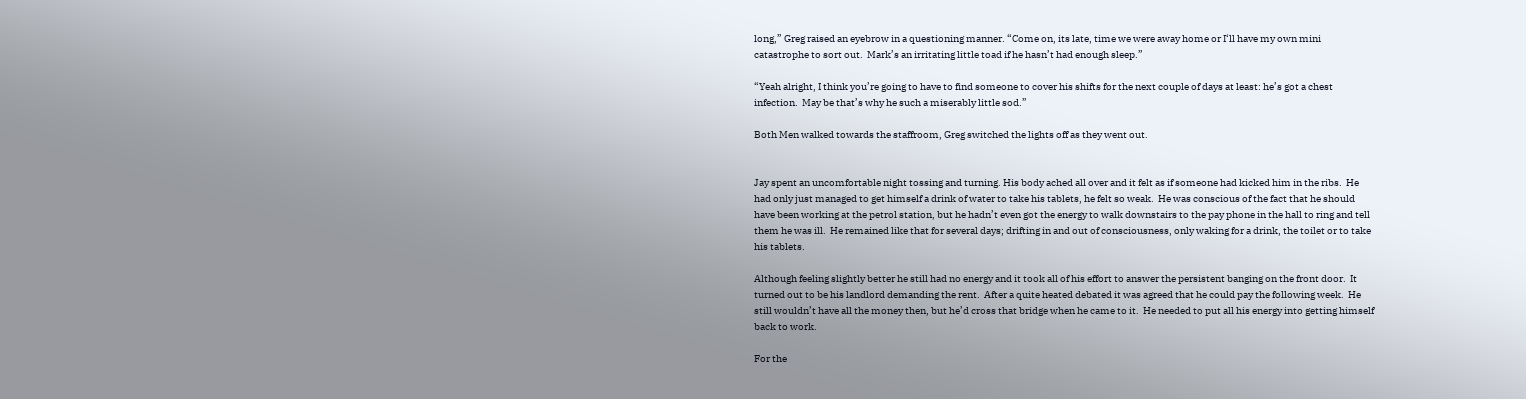long,” Greg raised an eyebrow in a questioning manner. “Come on, its late, time we were away home or I‘ll have my own mini catastrophe to sort out.  Mark’s an irritating little toad if he hasn’t had enough sleep.”

“Yeah alright, I think you’re going to have to find someone to cover his shifts for the next couple of days at least: he’s got a chest infection.  May be that’s why he such a miserably little sod.”

Both Men walked towards the staffroom, Greg switched the lights off as they went out.


Jay spent an uncomfortable night tossing and turning. His body ached all over and it felt as if someone had kicked him in the ribs.  He had only just managed to get himself a drink of water to take his tablets, he felt so weak.  He was conscious of the fact that he should have been working at the petrol station, but he hadn’t even got the energy to walk downstairs to the pay phone in the hall to ring and tell them he was ill.  He remained like that for several days; drifting in and out of consciousness, only waking for a drink, the toilet or to take his tablets.

Although feeling slightly better he still had no energy and it took all of his effort to answer the persistent banging on the front door.  It turned out to be his landlord demanding the rent.  After a quite heated debated it was agreed that he could pay the following week.  He still wouldn’t have all the money then, but he’d cross that bridge when he came to it.  He needed to put all his energy into getting himself back to work.

For the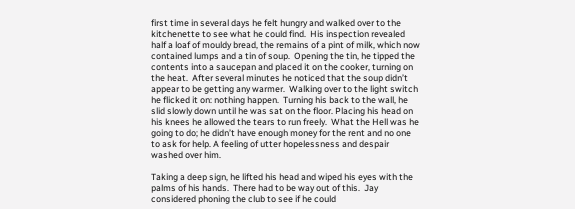first time in several days he felt hungry and walked over to the kitchenette to see what he could find.  His inspection revealed half a loaf of mouldy bread, the remains of a pint of milk, which now contained lumps and a tin of soup.  Opening the tin, he tipped the contents into a saucepan and placed it on the cooker, turning on the heat.  After several minutes he noticed that the soup didn’t appear to be getting any warmer.  Walking over to the light switch he flicked it on: nothing happen.  Turning his back to the wall, he slid slowly down until he was sat on the floor. Placing his head on his knees he allowed the tears to run freely.  What the Hell was he going to do; he didn’t have enough money for the rent and no one to ask for help. A feeling of utter hopelessness and despair washed over him.

Taking a deep sign, he lifted his head and wiped his eyes with the palms of his hands.  There had to be way out of this.  Jay considered phoning the club to see if he could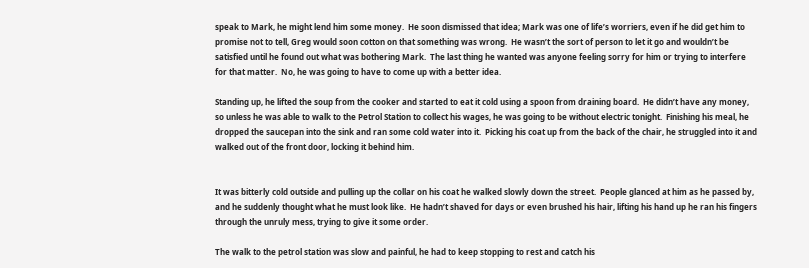speak to Mark, he might lend him some money.  He soon dismissed that idea; Mark was one of life’s worriers, even if he did get him to promise not to tell, Greg would soon cotton on that something was wrong.  He wasn’t the sort of person to let it go and wouldn’t be satisfied until he found out what was bothering Mark.  The last thing he wanted was anyone feeling sorry for him or trying to interfere for that matter.  No, he was going to have to come up with a better idea.

Standing up, he lifted the soup from the cooker and started to eat it cold using a spoon from draining board.  He didn’t have any money, so unless he was able to walk to the Petrol Station to collect his wages, he was going to be without electric tonight.  Finishing his meal, he dropped the saucepan into the sink and ran some cold water into it.  Picking his coat up from the back of the chair, he struggled into it and walked out of the front door, locking it behind him.


It was bitterly cold outside and pulling up the collar on his coat he walked slowly down the street.  People glanced at him as he passed by, and he suddenly thought what he must look like.  He hadn’t shaved for days or even brushed his hair, lifting his hand up he ran his fingers through the unruly mess, trying to give it some order.

The walk to the petrol station was slow and painful, he had to keep stopping to rest and catch his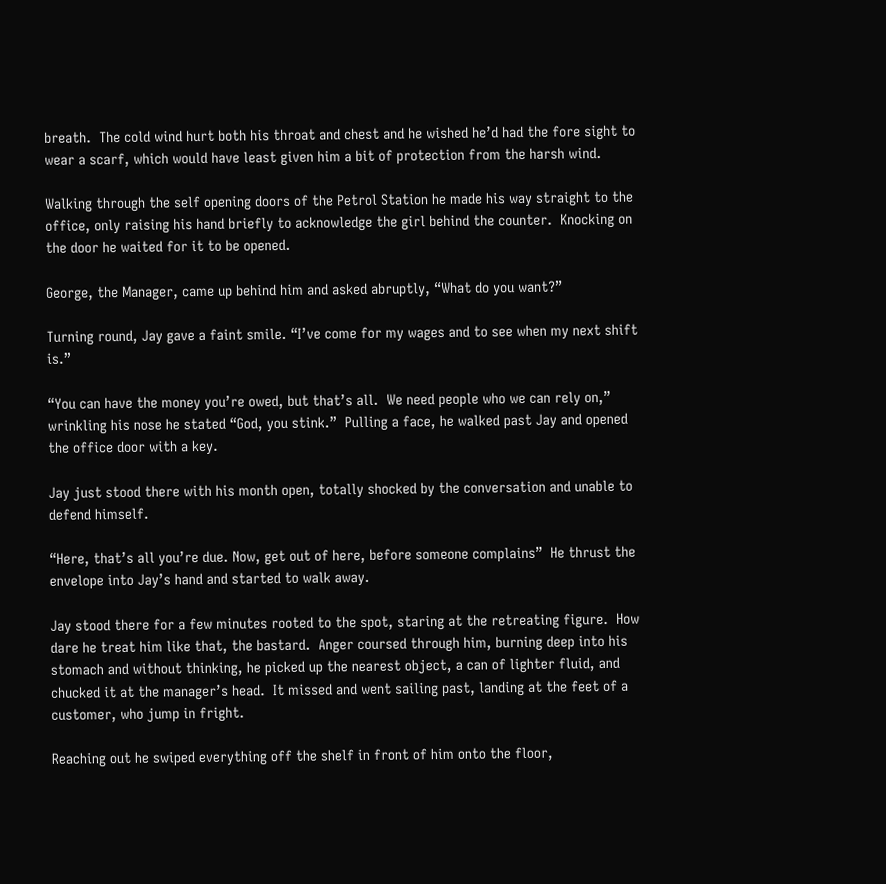breath.  The cold wind hurt both his throat and chest and he wished he’d had the fore sight to wear a scarf, which would have least given him a bit of protection from the harsh wind.

Walking through the self opening doors of the Petrol Station he made his way straight to the office, only raising his hand briefly to acknowledge the girl behind the counter.  Knocking on the door he waited for it to be opened.

George, the Manager, came up behind him and asked abruptly, “What do you want?”

Turning round, Jay gave a faint smile. “I’ve come for my wages and to see when my next shift is.”

“You can have the money you’re owed, but that’s all.  We need people who we can rely on,” wrinkling his nose he stated “God, you stink.”  Pulling a face, he walked past Jay and opened the office door with a key.

Jay just stood there with his month open, totally shocked by the conversation and unable to defend himself.

“Here, that’s all you’re due. Now, get out of here, before someone complains”  He thrust the envelope into Jay’s hand and started to walk away.

Jay stood there for a few minutes rooted to the spot, staring at the retreating figure.  How dare he treat him like that, the bastard.  Anger coursed through him, burning deep into his stomach and without thinking, he picked up the nearest object, a can of lighter fluid, and chucked it at the manager’s head.  It missed and went sailing past, landing at the feet of a customer, who jump in fright.

Reaching out he swiped everything off the shelf in front of him onto the floor,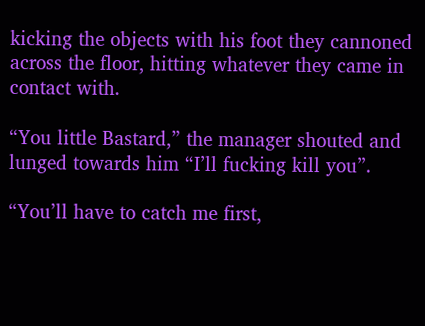kicking the objects with his foot they cannoned across the floor, hitting whatever they came in contact with.

“You little Bastard,” the manager shouted and lunged towards him “I’ll fucking kill you”.

“You’ll have to catch me first,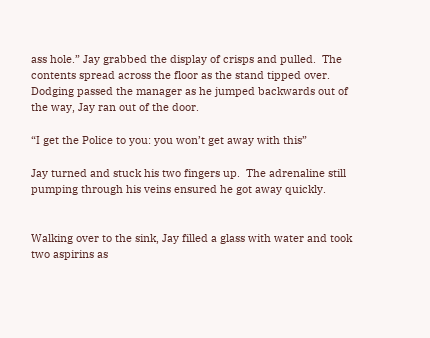ass hole.” Jay grabbed the display of crisps and pulled.  The contents spread across the floor as the stand tipped over.  Dodging passed the manager as he jumped backwards out of the way, Jay ran out of the door.

“I get the Police to you: you won’t get away with this”

Jay turned and stuck his two fingers up.  The adrenaline still pumping through his veins ensured he got away quickly.


Walking over to the sink, Jay filled a glass with water and took two aspirins as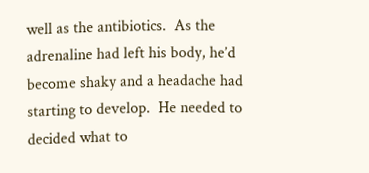well as the antibiotics.  As the adrenaline had left his body, he’d become shaky and a headache had starting to develop.  He needed to decided what to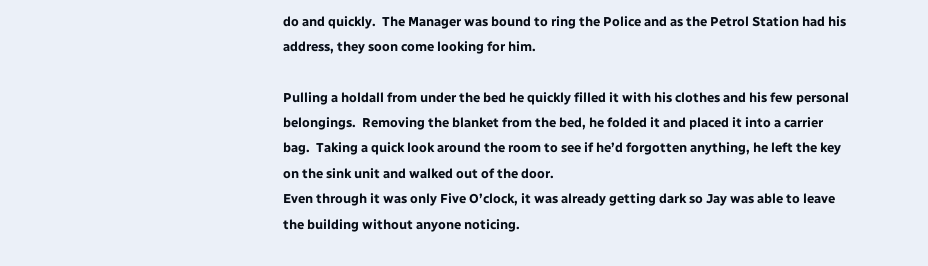do and quickly.  The Manager was bound to ring the Police and as the Petrol Station had his address, they soon come looking for him.

Pulling a holdall from under the bed he quickly filled it with his clothes and his few personal belongings.  Removing the blanket from the bed, he folded it and placed it into a carrier bag.  Taking a quick look around the room to see if he’d forgotten anything, he left the key on the sink unit and walked out of the door.
Even through it was only Five O’clock, it was already getting dark so Jay was able to leave the building without anyone noticing.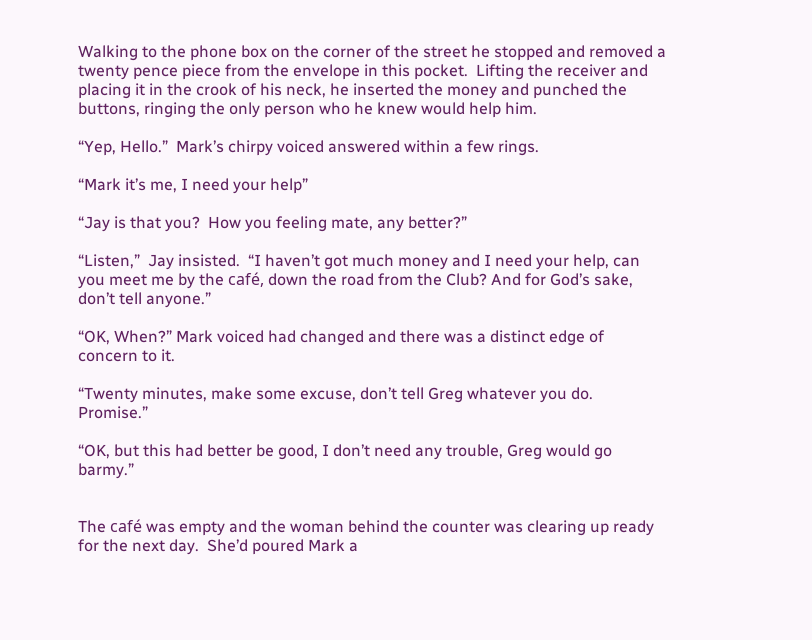Walking to the phone box on the corner of the street he stopped and removed a twenty pence piece from the envelope in this pocket.  Lifting the receiver and placing it in the crook of his neck, he inserted the money and punched the buttons, ringing the only person who he knew would help him.

“Yep, Hello.”  Mark’s chirpy voiced answered within a few rings.

“Mark it’s me, I need your help”

“Jay is that you?  How you feeling mate, any better?”

“Listen,”  Jay insisted.  “I haven’t got much money and I need your help, can you meet me by the café, down the road from the Club? And for God’s sake, don’t tell anyone.”

“OK, When?” Mark voiced had changed and there was a distinct edge of concern to it.

“Twenty minutes, make some excuse, don’t tell Greg whatever you do.  Promise.”

“OK, but this had better be good, I don’t need any trouble, Greg would go barmy.”


The café was empty and the woman behind the counter was clearing up ready for the next day.  She’d poured Mark a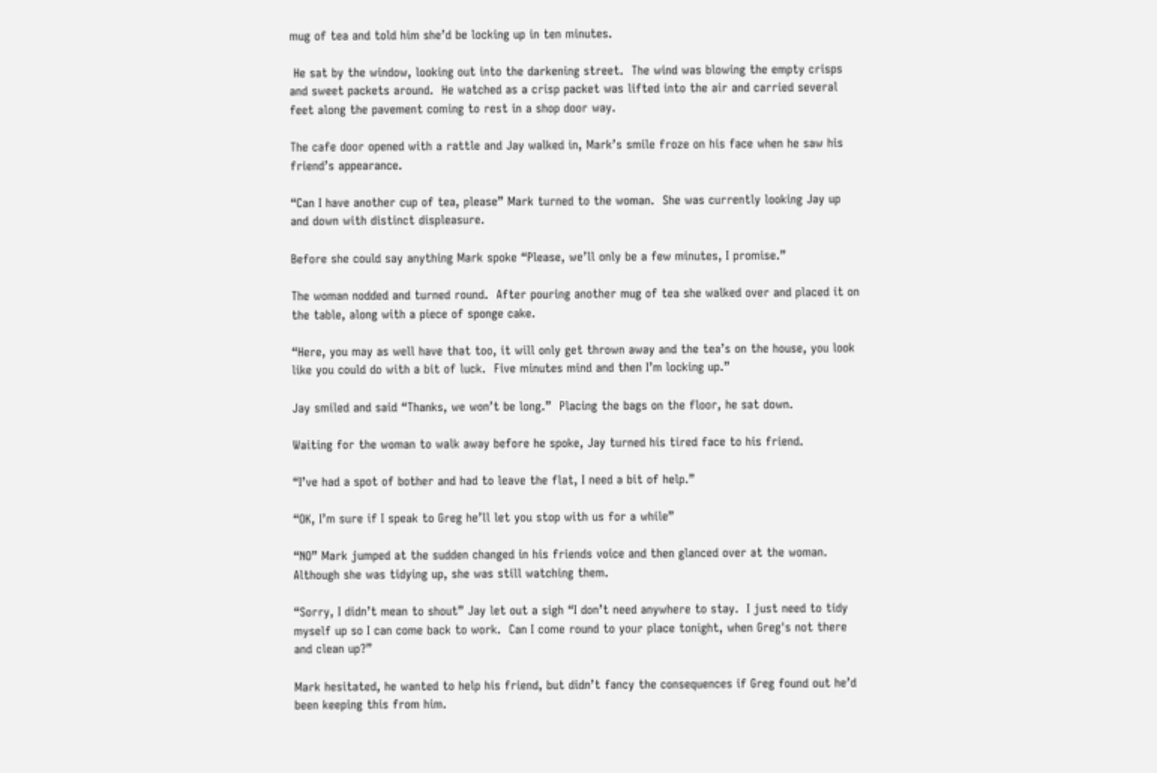mug of tea and told him she’d be locking up in ten minutes.

 He sat by the window, looking out into the darkening street.  The wind was blowing the empty crisps and sweet packets around.  He watched as a crisp packet was lifted into the air and carried several feet along the pavement coming to rest in a shop door way.

The cafe door opened with a rattle and Jay walked in, Mark’s smile froze on his face when he saw his friend’s appearance.

“Can I have another cup of tea, please” Mark turned to the woman.  She was currently looking Jay up and down with distinct displeasure.

Before she could say anything Mark spoke “Please, we’ll only be a few minutes, I promise.”

The woman nodded and turned round.  After pouring another mug of tea she walked over and placed it on the table, along with a piece of sponge cake.

“Here, you may as well have that too, it will only get thrown away and the tea’s on the house, you look like you could do with a bit of luck.  Five minutes mind and then I’m locking up.”

Jay smiled and said “Thanks, we won’t be long.”  Placing the bags on the floor, he sat down.

Waiting for the woman to walk away before he spoke, Jay turned his tired face to his friend.

“I’ve had a spot of bother and had to leave the flat, I need a bit of help.”

“OK, I’m sure if I speak to Greg he’ll let you stop with us for a while”

“NO” Mark jumped at the sudden changed in his friends voice and then glanced over at the woman.  Although she was tidying up, she was still watching them.

“Sorry, I didn’t mean to shout” Jay let out a sigh “I don’t need anywhere to stay.  I just need to tidy myself up so I can come back to work.  Can I come round to your place tonight, when Greg's not there and clean up?”

Mark hesitated, he wanted to help his friend, but didn’t fancy the consequences if Greg found out he’d been keeping this from him.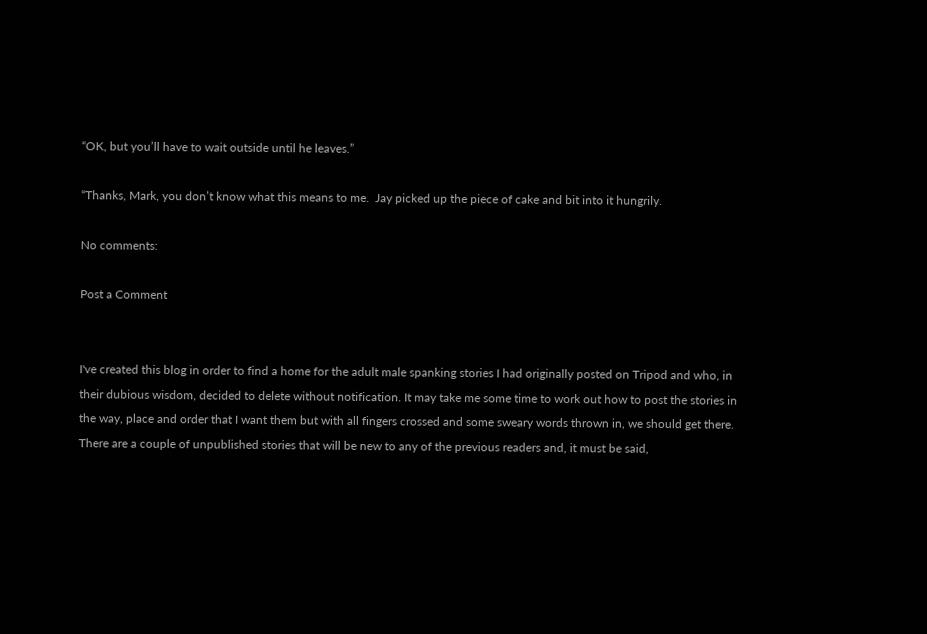“OK, but you’ll have to wait outside until he leaves.”

“Thanks, Mark, you don’t know what this means to me.  Jay picked up the piece of cake and bit into it hungrily.

No comments:

Post a Comment


I've created this blog in order to find a home for the adult male spanking stories I had originally posted on Tripod and who, in their dubious wisdom, decided to delete without notification. It may take me some time to work out how to post the stories in the way, place and order that I want them but with all fingers crossed and some sweary words thrown in, we should get there. There are a couple of unpublished stories that will be new to any of the previous readers and, it must be said,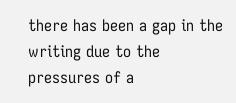there has been a gap in the writing due to the pressures of a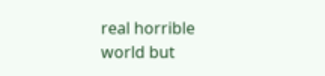real horrible world but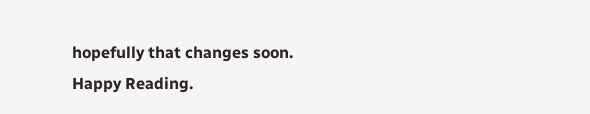hopefully that changes soon. Happy Reading.